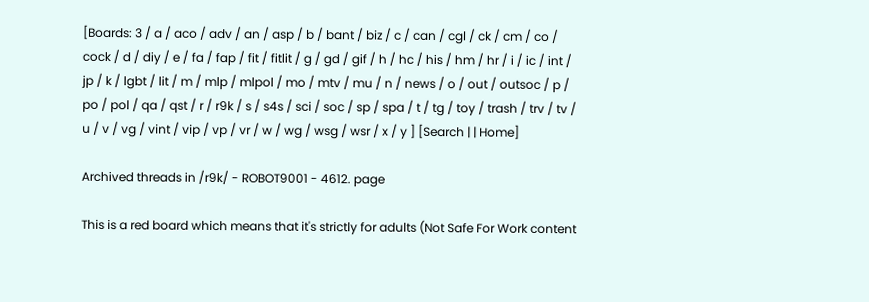[Boards: 3 / a / aco / adv / an / asp / b / bant / biz / c / can / cgl / ck / cm / co / cock / d / diy / e / fa / fap / fit / fitlit / g / gd / gif / h / hc / his / hm / hr / i / ic / int / jp / k / lgbt / lit / m / mlp / mlpol / mo / mtv / mu / n / news / o / out / outsoc / p / po / pol / qa / qst / r / r9k / s / s4s / sci / soc / sp / spa / t / tg / toy / trash / trv / tv / u / v / vg / vint / vip / vp / vr / w / wg / wsg / wsr / x / y ] [Search | | Home]

Archived threads in /r9k/ - ROBOT9001 - 4612. page

This is a red board which means that it's strictly for adults (Not Safe For Work content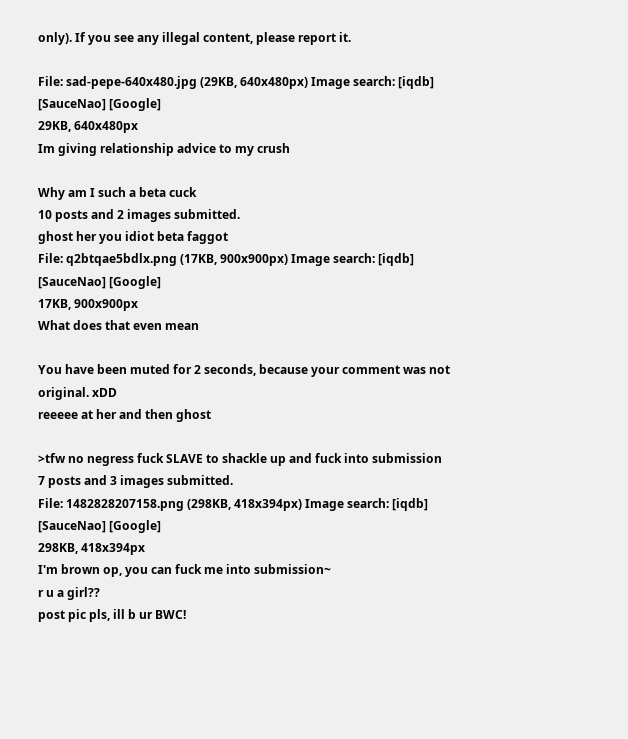only). If you see any illegal content, please report it.

File: sad-pepe-640x480.jpg (29KB, 640x480px) Image search: [iqdb] [SauceNao] [Google]
29KB, 640x480px
Im giving relationship advice to my crush

Why am I such a beta cuck
10 posts and 2 images submitted.
ghost her you idiot beta faggot
File: q2btqae5bdlx.png (17KB, 900x900px) Image search: [iqdb] [SauceNao] [Google]
17KB, 900x900px
What does that even mean

You have been muted for 2 seconds, because your comment was not original. xDD
reeeee at her and then ghost

>tfw no negress fuck SLAVE to shackle up and fuck into submission
7 posts and 3 images submitted.
File: 1482828207158.png (298KB, 418x394px) Image search: [iqdb] [SauceNao] [Google]
298KB, 418x394px
I'm brown op, you can fuck me into submission~
r u a girl??
post pic pls, ill b ur BWC!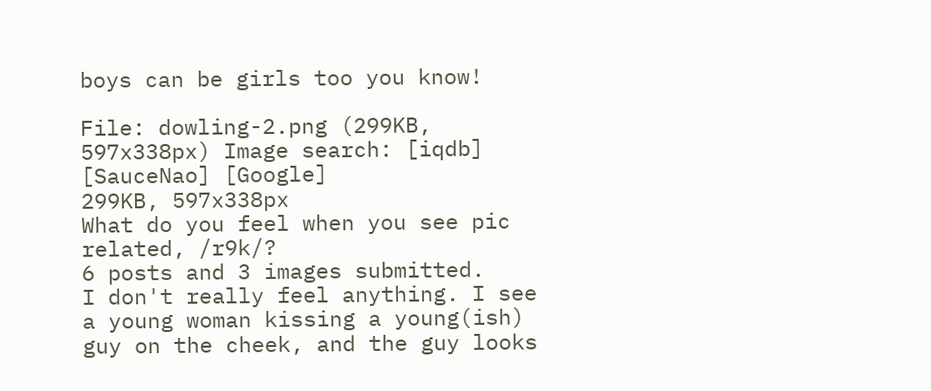boys can be girls too you know!

File: dowling-2.png (299KB, 597x338px) Image search: [iqdb] [SauceNao] [Google]
299KB, 597x338px
What do you feel when you see pic related, /r9k/?
6 posts and 3 images submitted.
I don't really feel anything. I see a young woman kissing a young(ish) guy on the cheek, and the guy looks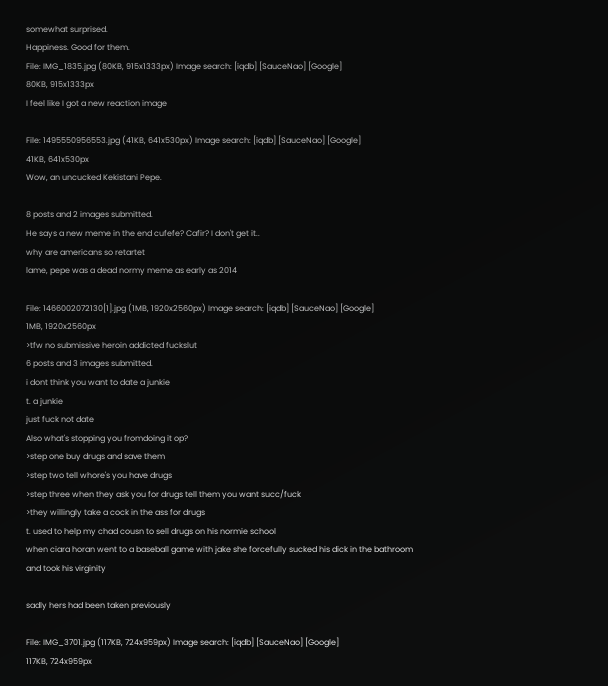somewhat surprised.
Happiness. Good for them.
File: IMG_1835.jpg (80KB, 915x1333px) Image search: [iqdb] [SauceNao] [Google]
80KB, 915x1333px
I feel like I got a new reaction image

File: 1495550956553.jpg (41KB, 641x530px) Image search: [iqdb] [SauceNao] [Google]
41KB, 641x530px
Wow, an uncucked Kekistani Pepe.

8 posts and 2 images submitted.
He says a new meme in the end cufefe? Cafir? I don't get it..
why are americans so retartet
lame, pepe was a dead normy meme as early as 2014

File: 1466002072130[1].jpg (1MB, 1920x2560px) Image search: [iqdb] [SauceNao] [Google]
1MB, 1920x2560px
>tfw no submissive heroin addicted fuckslut
6 posts and 3 images submitted.
i dont think you want to date a junkie
t. a junkie
just fuck not date
Also what's stopping you fromdoing it op?
>step one buy drugs and save them
>step two tell whore's you have drugs
>step three when they ask you for drugs tell them you want succ/fuck
>they willingly take a cock in the ass for drugs
t. used to help my chad cousn to sell drugs on his normie school
when ciara horan went to a baseball game with jake she forcefully sucked his dick in the bathroom and took his virginity

sadly hers had been taken previously

File: IMG_3701.jpg (117KB, 724x959px) Image search: [iqdb] [SauceNao] [Google]
117KB, 724x959px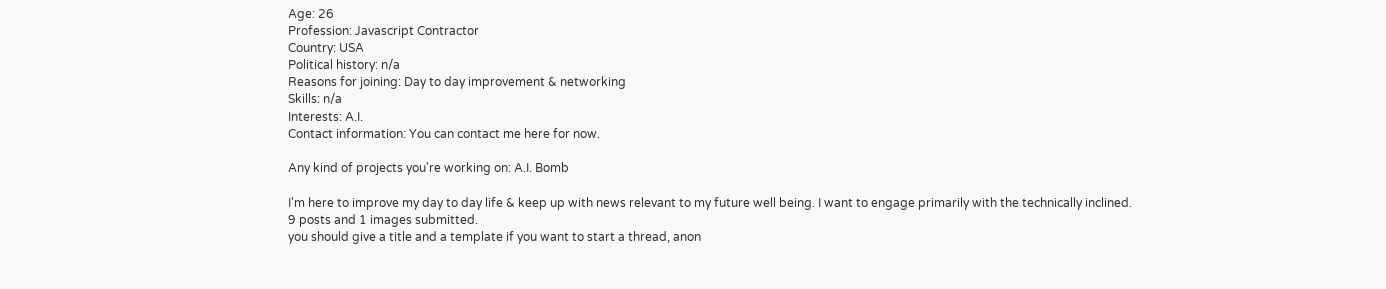Age: 26
Profession: Javascript Contractor
Country: USA
Political history: n/a
Reasons for joining: Day to day improvement & networking
Skills: n/a
Interests: A.I.
Contact information: You can contact me here for now.

Any kind of projects you're working on: A.I. Bomb

I'm here to improve my day to day life & keep up with news relevant to my future well being. I want to engage primarily with the technically inclined.
9 posts and 1 images submitted.
you should give a title and a template if you want to start a thread, anon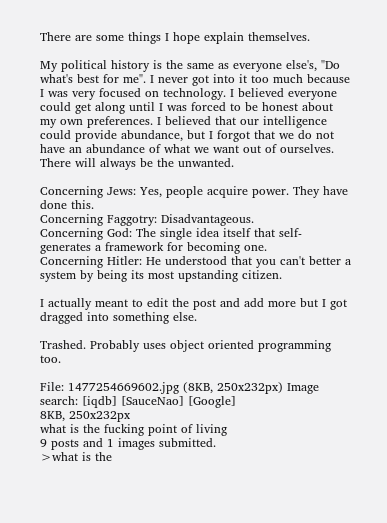There are some things I hope explain themselves.

My political history is the same as everyone else's, "Do what's best for me". I never got into it too much because I was very focused on technology. I believed everyone could get along until I was forced to be honest about my own preferences. I believed that our intelligence could provide abundance, but I forgot that we do not have an abundance of what we want out of ourselves. There will always be the unwanted.

Concerning Jews: Yes, people acquire power. They have done this.
Concerning Faggotry: Disadvantageous.
Concerning God: The single idea itself that self-generates a framework for becoming one.
Concerning Hitler: He understood that you can't better a system by being its most upstanding citizen.

I actually meant to edit the post and add more but I got dragged into something else.

Trashed. Probably uses object oriented programming too.

File: 1477254669602.jpg (8KB, 250x232px) Image search: [iqdb] [SauceNao] [Google]
8KB, 250x232px
what is the fucking point of living
9 posts and 1 images submitted.
>what is the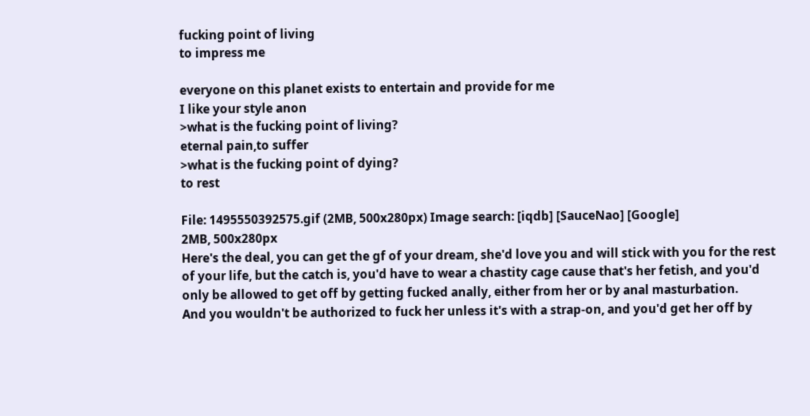fucking point of living
to impress me

everyone on this planet exists to entertain and provide for me
I like your style anon
>what is the fucking point of living?
eternal pain,to suffer
>what is the fucking point of dying?
to rest

File: 1495550392575.gif (2MB, 500x280px) Image search: [iqdb] [SauceNao] [Google]
2MB, 500x280px
Here's the deal, you can get the gf of your dream, she'd love you and will stick with you for the rest of your life, but the catch is, you'd have to wear a chastity cage cause that's her fetish, and you'd only be allowed to get off by getting fucked anally, either from her or by anal masturbation.
And you wouldn't be authorized to fuck her unless it's with a strap-on, and you'd get her off by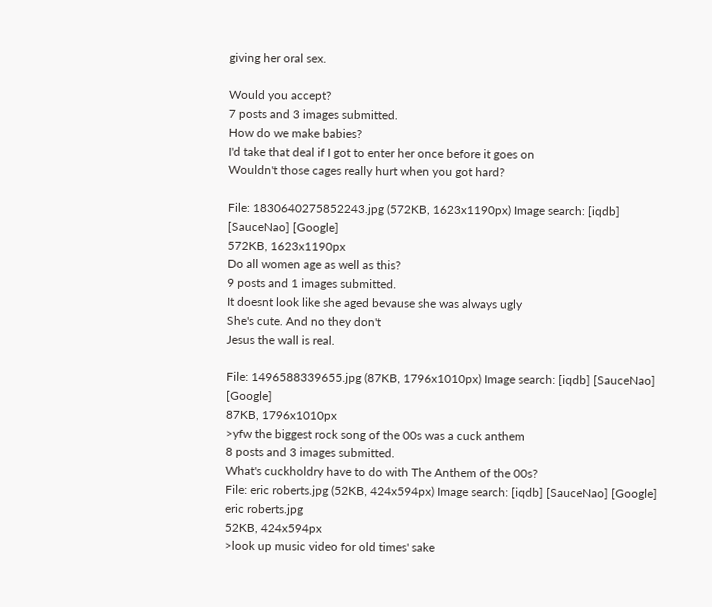giving her oral sex.

Would you accept?
7 posts and 3 images submitted.
How do we make babies?
I'd take that deal if I got to enter her once before it goes on
Wouldn't those cages really hurt when you got hard?

File: 1830640275852243.jpg (572KB, 1623x1190px) Image search: [iqdb] [SauceNao] [Google]
572KB, 1623x1190px
Do all women age as well as this?
9 posts and 1 images submitted.
It doesnt look like she aged bevause she was always ugly
She's cute. And no they don't
Jesus the wall is real.

File: 1496588339655.jpg (87KB, 1796x1010px) Image search: [iqdb] [SauceNao] [Google]
87KB, 1796x1010px
>yfw the biggest rock song of the 00s was a cuck anthem
8 posts and 3 images submitted.
What's cuckholdry have to do with The Anthem of the 00s?
File: eric roberts.jpg (52KB, 424x594px) Image search: [iqdb] [SauceNao] [Google]
eric roberts.jpg
52KB, 424x594px
>look up music video for old times' sake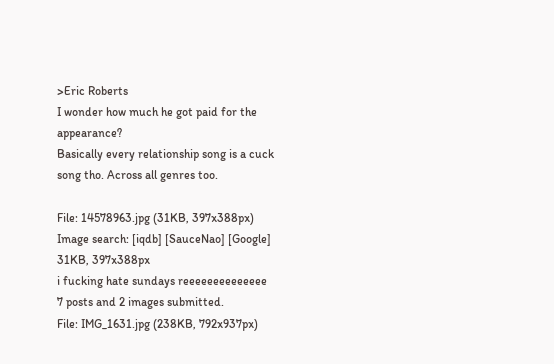>Eric Roberts
I wonder how much he got paid for the appearance?
Basically every relationship song is a cuck song tho. Across all genres too.

File: 14578963.jpg (31KB, 397x388px) Image search: [iqdb] [SauceNao] [Google]
31KB, 397x388px
i fucking hate sundays reeeeeeeeeeeeee
7 posts and 2 images submitted.
File: IMG_1631.jpg (238KB, 792x937px)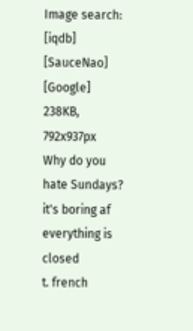Image search: [iqdb] [SauceNao] [Google]
238KB, 792x937px
Why do you hate Sundays?
it's boring af everything is closed
t. french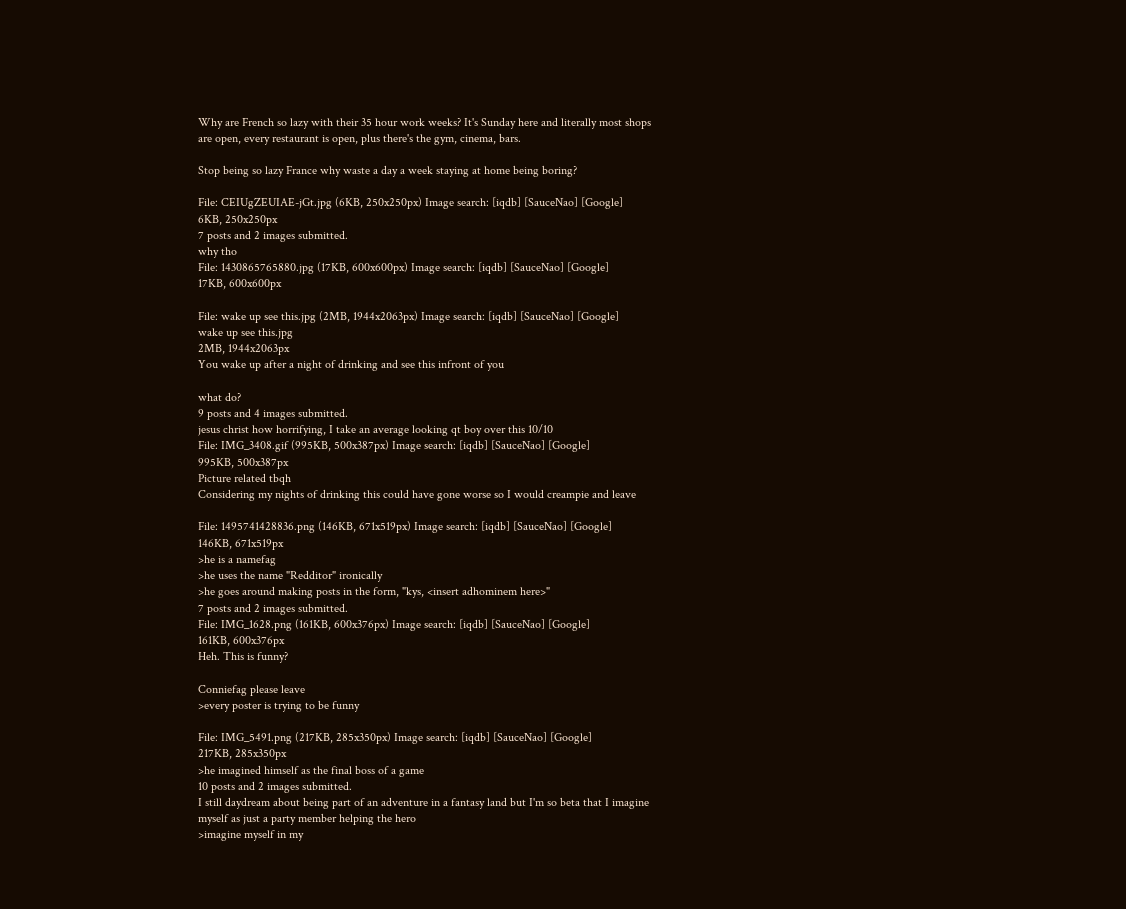Why are French so lazy with their 35 hour work weeks? It's Sunday here and literally most shops are open, every restaurant is open, plus there's the gym, cinema, bars.

Stop being so lazy France why waste a day a week staying at home being boring?

File: CEIUgZEUIAE-jGt.jpg (6KB, 250x250px) Image search: [iqdb] [SauceNao] [Google]
6KB, 250x250px
7 posts and 2 images submitted.
why tho
File: 1430865765880.jpg (17KB, 600x600px) Image search: [iqdb] [SauceNao] [Google]
17KB, 600x600px

File: wake up see this.jpg (2MB, 1944x2063px) Image search: [iqdb] [SauceNao] [Google]
wake up see this.jpg
2MB, 1944x2063px
You wake up after a night of drinking and see this infront of you

what do?
9 posts and 4 images submitted.
jesus christ how horrifying, I take an average looking qt boy over this 10/10
File: IMG_3408.gif (995KB, 500x387px) Image search: [iqdb] [SauceNao] [Google]
995KB, 500x387px
Picture related tbqh
Considering my nights of drinking this could have gone worse so I would creampie and leave

File: 1495741428836.png (146KB, 671x519px) Image search: [iqdb] [SauceNao] [Google]
146KB, 671x519px
>he is a namefag
>he uses the name "Redditor" ironically
>he goes around making posts in the form, "kys, <insert adhominem here>"
7 posts and 2 images submitted.
File: IMG_1628.png (161KB, 600x376px) Image search: [iqdb] [SauceNao] [Google]
161KB, 600x376px
Heh. This is funny?

Conniefag please leave
>every poster is trying to be funny

File: IMG_5491.png (217KB, 285x350px) Image search: [iqdb] [SauceNao] [Google]
217KB, 285x350px
>he imagined himself as the final boss of a game
10 posts and 2 images submitted.
I still daydream about being part of an adventure in a fantasy land but I'm so beta that I imagine myself as just a party member helping the hero
>imagine myself in my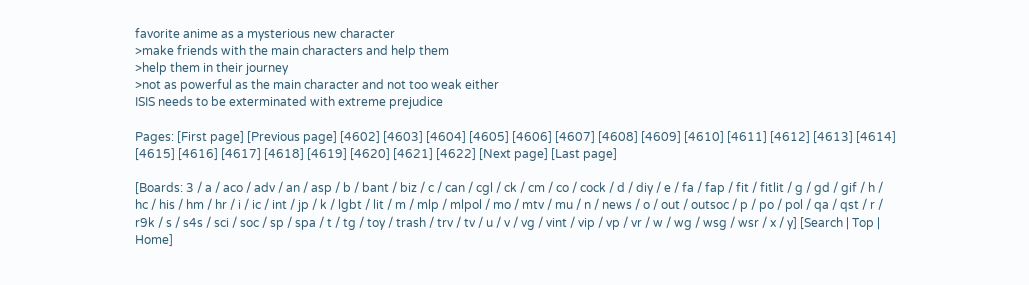favorite anime as a mysterious new character
>make friends with the main characters and help them
>help them in their journey
>not as powerful as the main character and not too weak either
ISIS needs to be exterminated with extreme prejudice

Pages: [First page] [Previous page] [4602] [4603] [4604] [4605] [4606] [4607] [4608] [4609] [4610] [4611] [4612] [4613] [4614] [4615] [4616] [4617] [4618] [4619] [4620] [4621] [4622] [Next page] [Last page]

[Boards: 3 / a / aco / adv / an / asp / b / bant / biz / c / can / cgl / ck / cm / co / cock / d / diy / e / fa / fap / fit / fitlit / g / gd / gif / h / hc / his / hm / hr / i / ic / int / jp / k / lgbt / lit / m / mlp / mlpol / mo / mtv / mu / n / news / o / out / outsoc / p / po / pol / qa / qst / r / r9k / s / s4s / sci / soc / sp / spa / t / tg / toy / trash / trv / tv / u / v / vg / vint / vip / vp / vr / w / wg / wsg / wsr / x / y] [Search | Top | Home]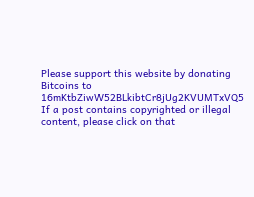Please support this website by donating Bitcoins to 16mKtbZiwW52BLkibtCr8jUg2KVUMTxVQ5
If a post contains copyrighted or illegal content, please click on that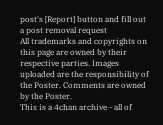post's [Report] button and fill out a post removal request
All trademarks and copyrights on this page are owned by their respective parties. Images uploaded are the responsibility of the Poster. Comments are owned by the Poster.
This is a 4chan archive - all of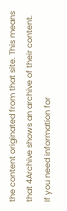the content originated from that site. This means that 4Archive shows an archive of their content. If you need information for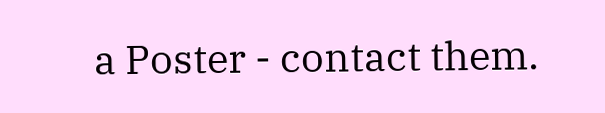a Poster - contact them.